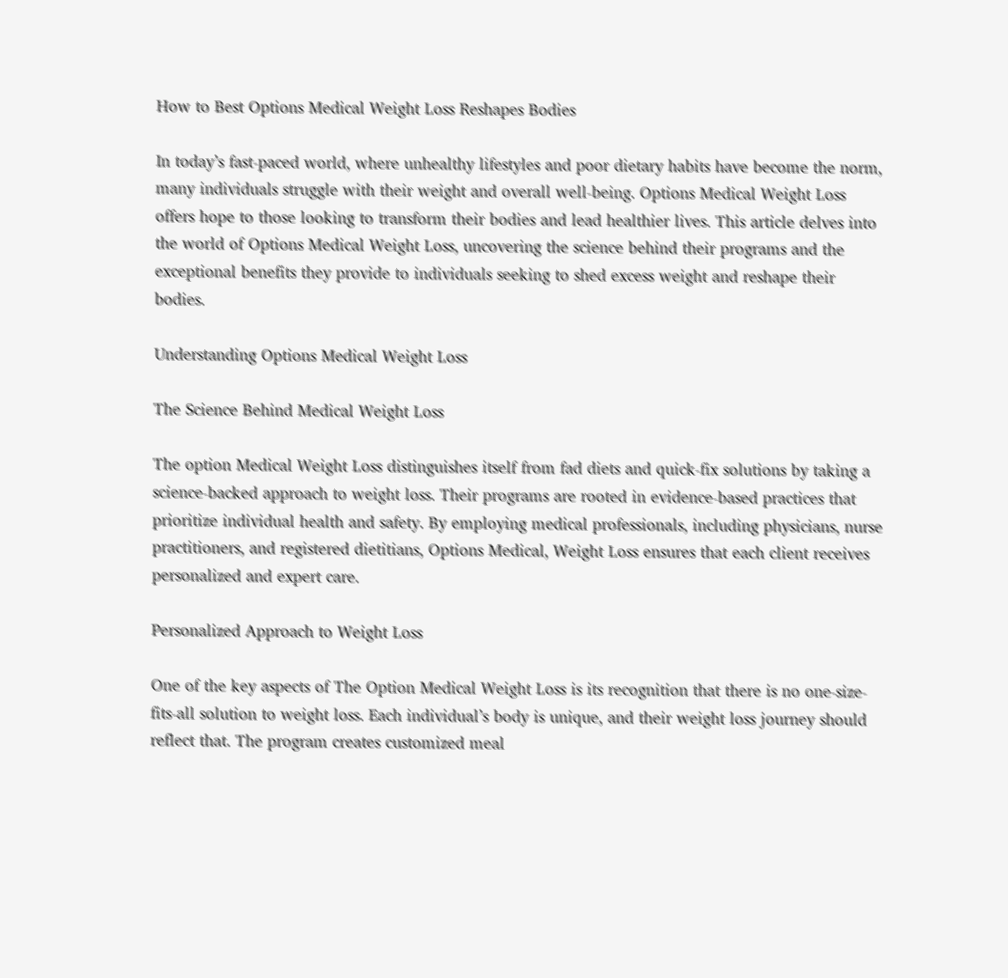How to Best Options Medical Weight Loss Reshapes Bodies

In today’s fast-paced world, where unhealthy lifestyles and poor dietary habits have become the norm, many individuals struggle with their weight and overall well-being. Options Medical Weight Loss offers hope to those looking to transform their bodies and lead healthier lives. This article delves into the world of Options Medical Weight Loss, uncovering the science behind their programs and the exceptional benefits they provide to individuals seeking to shed excess weight and reshape their bodies.

Understanding Options Medical Weight Loss

The Science Behind Medical Weight Loss

The option Medical Weight Loss distinguishes itself from fad diets and quick-fix solutions by taking a science-backed approach to weight loss. Their programs are rooted in evidence-based practices that prioritize individual health and safety. By employing medical professionals, including physicians, nurse practitioners, and registered dietitians, Options Medical, Weight Loss ensures that each client receives personalized and expert care.

Personalized Approach to Weight Loss

One of the key aspects of The Option Medical Weight Loss is its recognition that there is no one-size-fits-all solution to weight loss. Each individual’s body is unique, and their weight loss journey should reflect that. The program creates customized meal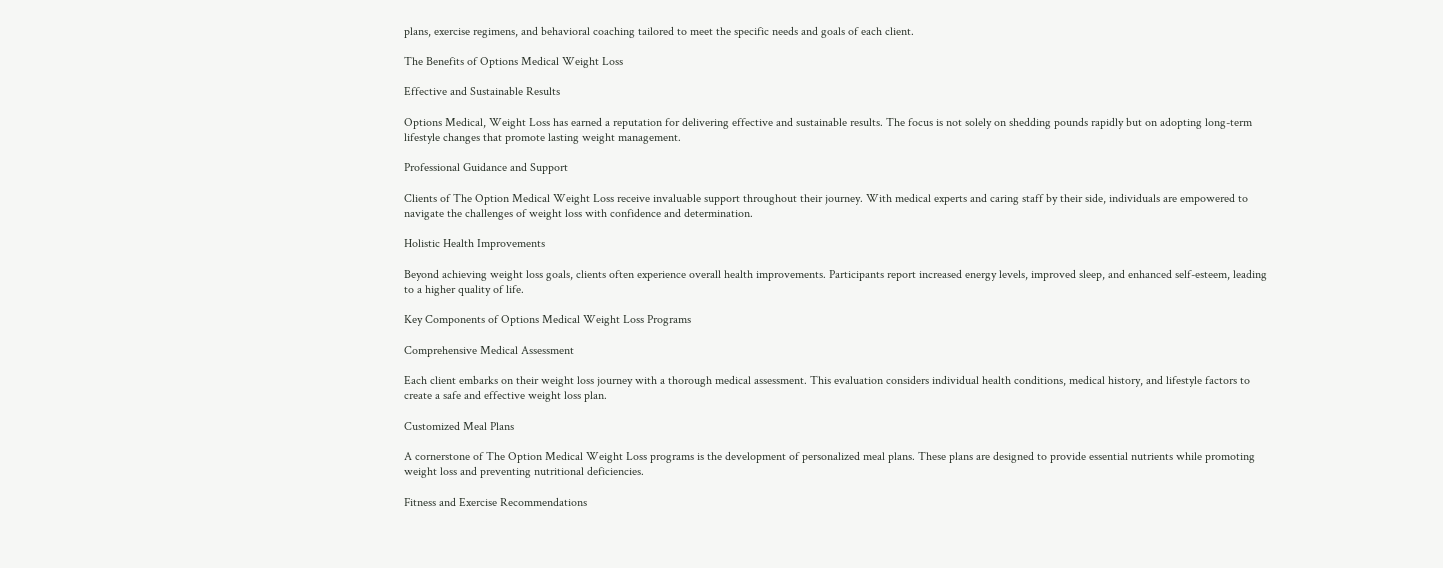plans, exercise regimens, and behavioral coaching tailored to meet the specific needs and goals of each client.

The Benefits of Options Medical Weight Loss

Effective and Sustainable Results

Options Medical, Weight Loss has earned a reputation for delivering effective and sustainable results. The focus is not solely on shedding pounds rapidly but on adopting long-term lifestyle changes that promote lasting weight management.

Professional Guidance and Support

Clients of The Option Medical Weight Loss receive invaluable support throughout their journey. With medical experts and caring staff by their side, individuals are empowered to navigate the challenges of weight loss with confidence and determination.

Holistic Health Improvements

Beyond achieving weight loss goals, clients often experience overall health improvements. Participants report increased energy levels, improved sleep, and enhanced self-esteem, leading to a higher quality of life.

Key Components of Options Medical Weight Loss Programs

Comprehensive Medical Assessment

Each client embarks on their weight loss journey with a thorough medical assessment. This evaluation considers individual health conditions, medical history, and lifestyle factors to create a safe and effective weight loss plan.

Customized Meal Plans

A cornerstone of The Option Medical Weight Loss programs is the development of personalized meal plans. These plans are designed to provide essential nutrients while promoting weight loss and preventing nutritional deficiencies.

Fitness and Exercise Recommendations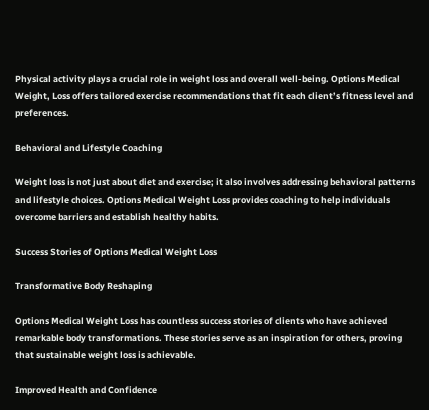Physical activity plays a crucial role in weight loss and overall well-being. Options Medical Weight, Loss offers tailored exercise recommendations that fit each client’s fitness level and preferences.

Behavioral and Lifestyle Coaching

Weight loss is not just about diet and exercise; it also involves addressing behavioral patterns and lifestyle choices. Options Medical Weight Loss provides coaching to help individuals overcome barriers and establish healthy habits.

Success Stories of Options Medical Weight Loss

Transformative Body Reshaping

Options Medical Weight Loss has countless success stories of clients who have achieved remarkable body transformations. These stories serve as an inspiration for others, proving that sustainable weight loss is achievable.

Improved Health and Confidence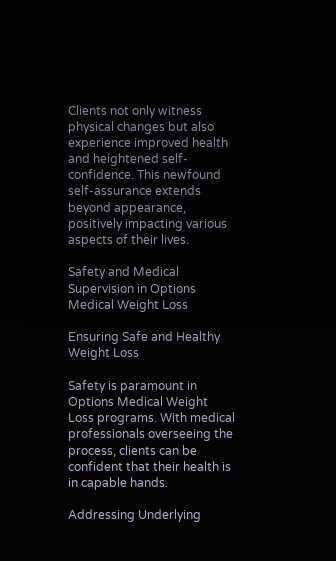Clients not only witness physical changes but also experience improved health and heightened self-confidence. This newfound self-assurance extends beyond appearance, positively impacting various aspects of their lives.

Safety and Medical Supervision in Options Medical Weight Loss

Ensuring Safe and Healthy Weight Loss

Safety is paramount in Options Medical Weight Loss programs. With medical professionals overseeing the process, clients can be confident that their health is in capable hands.

Addressing Underlying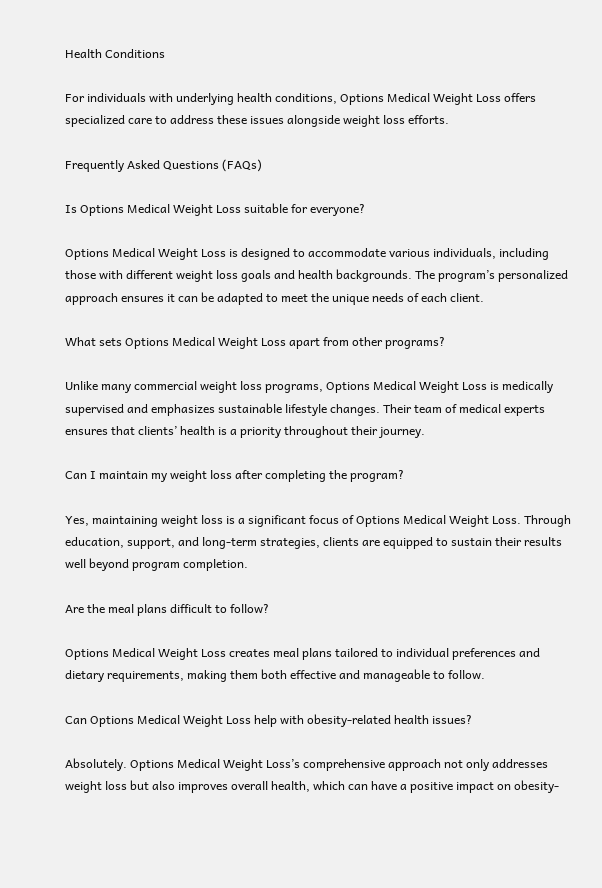Health Conditions

For individuals with underlying health conditions, Options Medical Weight Loss offers specialized care to address these issues alongside weight loss efforts.

Frequently Asked Questions (FAQs)

Is Options Medical Weight Loss suitable for everyone?

Options Medical Weight Loss is designed to accommodate various individuals, including those with different weight loss goals and health backgrounds. The program’s personalized approach ensures it can be adapted to meet the unique needs of each client.

What sets Options Medical Weight Loss apart from other programs?

Unlike many commercial weight loss programs, Options Medical Weight Loss is medically supervised and emphasizes sustainable lifestyle changes. Their team of medical experts ensures that clients’ health is a priority throughout their journey.

Can I maintain my weight loss after completing the program?

Yes, maintaining weight loss is a significant focus of Options Medical Weight Loss. Through education, support, and long-term strategies, clients are equipped to sustain their results well beyond program completion.

Are the meal plans difficult to follow?

Options Medical Weight Loss creates meal plans tailored to individual preferences and dietary requirements, making them both effective and manageable to follow.

Can Options Medical Weight Loss help with obesity-related health issues?

Absolutely. Options Medical Weight Loss’s comprehensive approach not only addresses weight loss but also improves overall health, which can have a positive impact on obesity-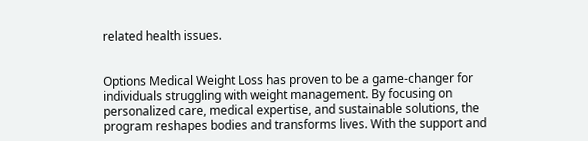related health issues.


Options Medical Weight Loss has proven to be a game-changer for individuals struggling with weight management. By focusing on personalized care, medical expertise, and sustainable solutions, the program reshapes bodies and transforms lives. With the support and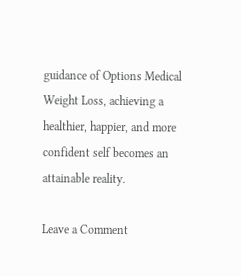guidance of Options Medical Weight Loss, achieving a healthier, happier, and more confident self becomes an attainable reality.

Leave a Comment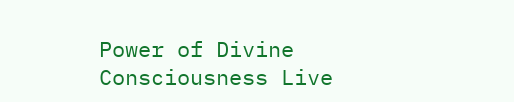Power of Divine Consciousness Live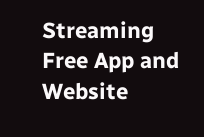Streaming Free App and Website